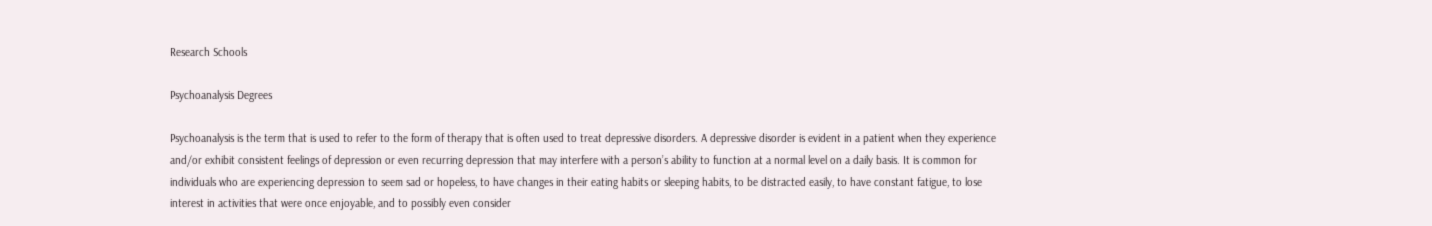Research Schools

Psychoanalysis Degrees

Psychoanalysis is the term that is used to refer to the form of therapy that is often used to treat depressive disorders. A depressive disorder is evident in a patient when they experience and/or exhibit consistent feelings of depression or even recurring depression that may interfere with a person’s ability to function at a normal level on a daily basis. It is common for individuals who are experiencing depression to seem sad or hopeless, to have changes in their eating habits or sleeping habits, to be distracted easily, to have constant fatigue, to lose interest in activities that were once enjoyable, and to possibly even consider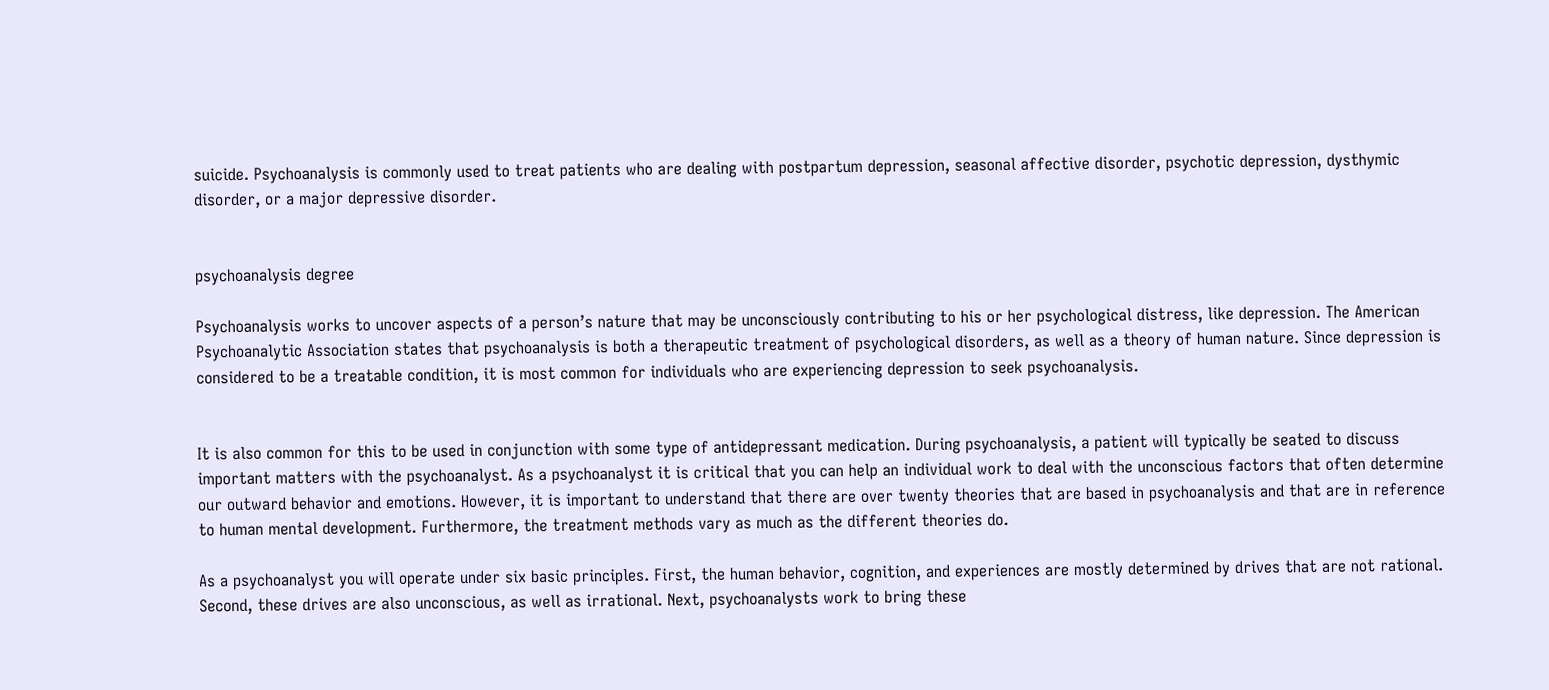suicide. Psychoanalysis is commonly used to treat patients who are dealing with postpartum depression, seasonal affective disorder, psychotic depression, dysthymic disorder, or a major depressive disorder.


psychoanalysis degree

Psychoanalysis works to uncover aspects of a person’s nature that may be unconsciously contributing to his or her psychological distress, like depression. The American Psychoanalytic Association states that psychoanalysis is both a therapeutic treatment of psychological disorders, as well as a theory of human nature. Since depression is considered to be a treatable condition, it is most common for individuals who are experiencing depression to seek psychoanalysis.


It is also common for this to be used in conjunction with some type of antidepressant medication. During psychoanalysis, a patient will typically be seated to discuss important matters with the psychoanalyst. As a psychoanalyst it is critical that you can help an individual work to deal with the unconscious factors that often determine our outward behavior and emotions. However, it is important to understand that there are over twenty theories that are based in psychoanalysis and that are in reference to human mental development. Furthermore, the treatment methods vary as much as the different theories do.

As a psychoanalyst you will operate under six basic principles. First, the human behavior, cognition, and experiences are mostly determined by drives that are not rational. Second, these drives are also unconscious, as well as irrational. Next, psychoanalysts work to bring these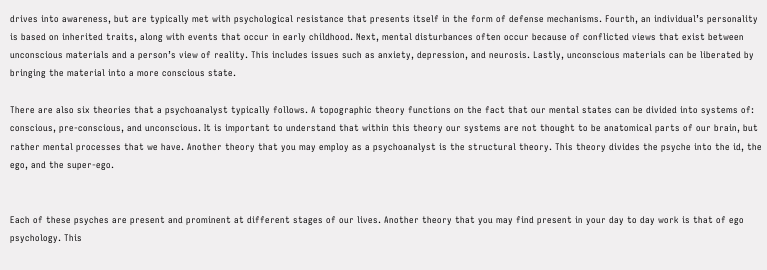drives into awareness, but are typically met with psychological resistance that presents itself in the form of defense mechanisms. Fourth, an individual’s personality is based on inherited traits, along with events that occur in early childhood. Next, mental disturbances often occur because of conflicted views that exist between unconscious materials and a person’s view of reality. This includes issues such as anxiety, depression, and neurosis. Lastly, unconscious materials can be liberated by bringing the material into a more conscious state.

There are also six theories that a psychoanalyst typically follows. A topographic theory functions on the fact that our mental states can be divided into systems of: conscious, pre-conscious, and unconscious. It is important to understand that within this theory our systems are not thought to be anatomical parts of our brain, but rather mental processes that we have. Another theory that you may employ as a psychoanalyst is the structural theory. This theory divides the psyche into the id, the ego, and the super-ego.


Each of these psyches are present and prominent at different stages of our lives. Another theory that you may find present in your day to day work is that of ego psychology. This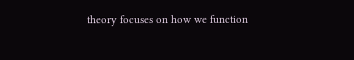theory focuses on how we function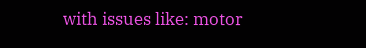with issues like: motor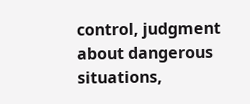control, judgment about dangerous situations,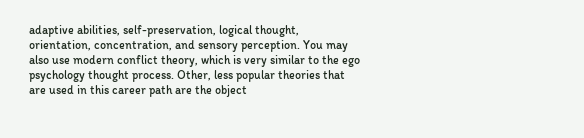adaptive abilities, self-preservation, logical thought, orientation, concentration, and sensory perception. You may also use modern conflict theory, which is very similar to the ego psychology thought process. Other, less popular theories that are used in this career path are the object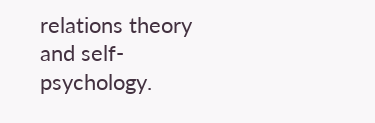relations theory and self-psychology.